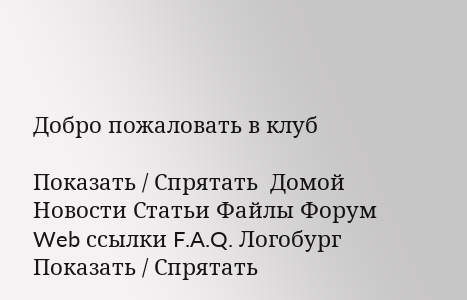Добро пожаловать в клуб

Показать / Спрятать  Домой  Новости Статьи Файлы Форум Web ссылки F.A.Q. Логобург    Показать / Спрятать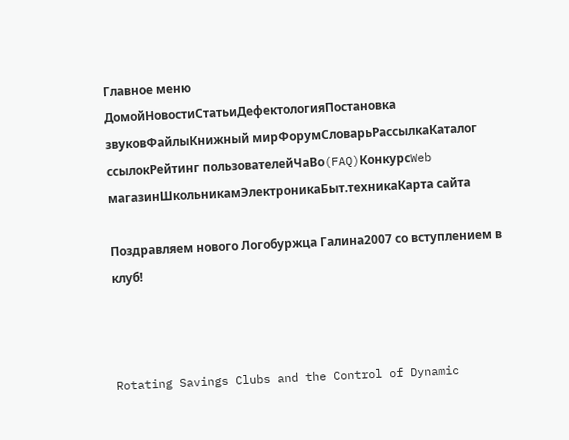Главное меню
ДомойНовостиСтатьиДефектологияПостановка звуковФайлыКнижный мирФорумСловарьРассылкаКаталог ссылокРейтинг пользователейЧаВо(FAQ)КонкурсWeb магазинШкольникамЭлектроникаБыт.техникаКарта сайта

Поздравляем нового Логобуржца Галина2007 со вступлением в клуб!



Rotating Savings Clubs and the Control of Dynamic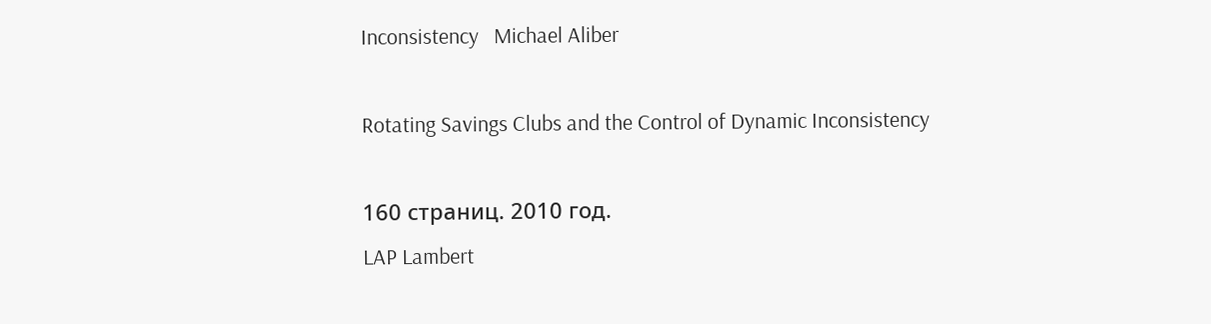Inconsistency   Michael Aliber

Rotating Savings Clubs and the Control of Dynamic Inconsistency

160 страниц. 2010 год.
LAP Lambert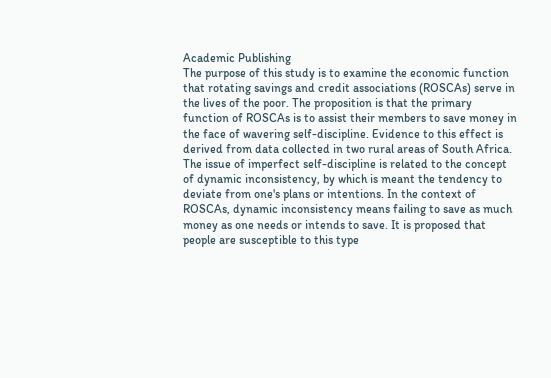Academic Publishing
The purpose of this study is to examine the economic function that rotating savings and credit associations (ROSCAs) serve in the lives of the poor. The proposition is that the primary function of ROSCAs is to assist their members to save money in the face of wavering self-discipline. Evidence to this effect is derived from data collected in two rural areas of South Africa. The issue of imperfect self-discipline is related to the concept of dynamic inconsistency, by which is meant the tendency to deviate from one's plans or intentions. In the context of ROSCAs, dynamic inconsistency means failing to save as much money as one needs or intends to save. It is proposed that people are susceptible to this type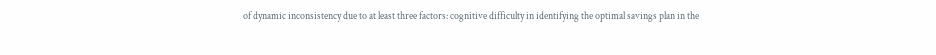of dynamic inconsistency due to at least three factors: cognitive difficulty in identifying the optimal savings plan in the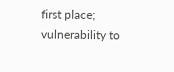first place; vulnerability to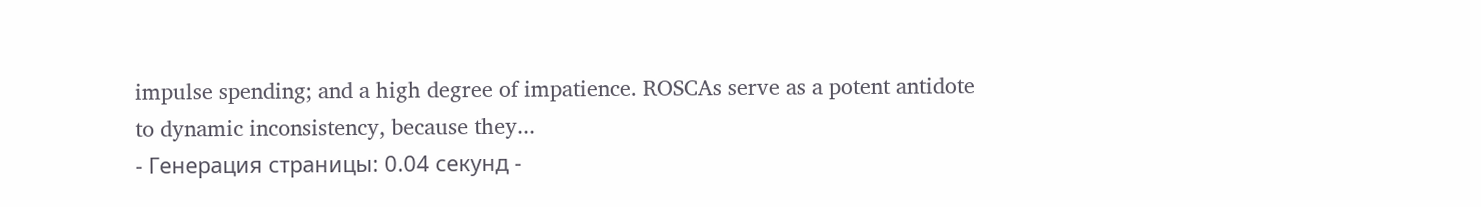impulse spending; and a high degree of impatience. ROSCAs serve as a potent antidote to dynamic inconsistency, because they...
- Генерация страницы: 0.04 секунд -